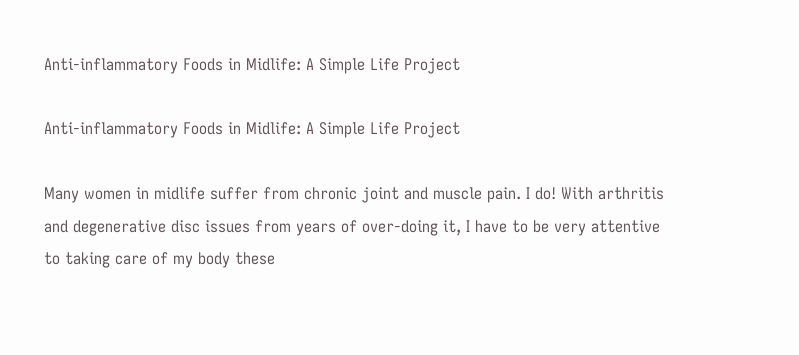Anti-inflammatory Foods in Midlife: A Simple Life Project

Anti-inflammatory Foods in Midlife: A Simple Life Project

Many women in midlife suffer from chronic joint and muscle pain. I do! With arthritis and degenerative disc issues from years of over-doing it, I have to be very attentive to taking care of my body these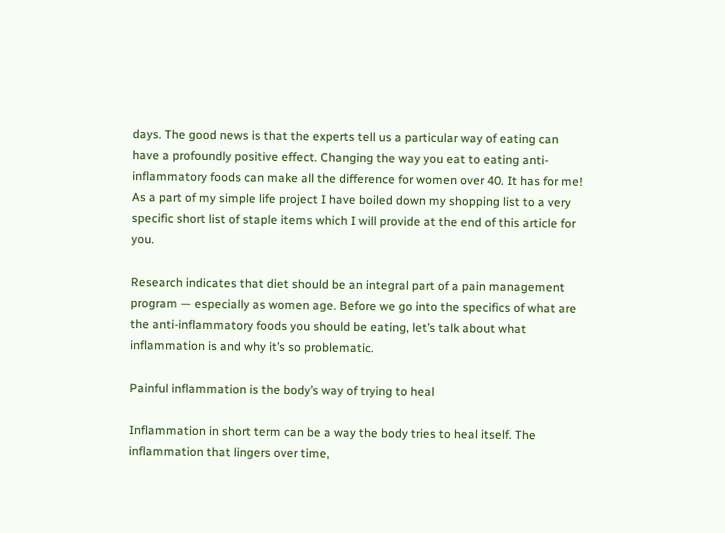days. The good news is that the experts tell us a particular way of eating can have a profoundly positive effect. Changing the way you eat to eating anti-inflammatory foods can make all the difference for women over 40. It has for me! As a part of my simple life project I have boiled down my shopping list to a very specific short list of staple items which I will provide at the end of this article for you.

Research indicates that diet should be an integral part of a pain management program — especially as women age. Before we go into the specifics of what are the anti-inflammatory foods you should be eating, let’s talk about what inflammation is and why it’s so problematic.

Painful inflammation is the body’s way of trying to heal

Inflammation in short term can be a way the body tries to heal itself. The inflammation that lingers over time,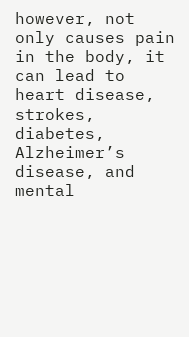however, not only causes pain in the body, it can lead to heart disease, strokes, diabetes, Alzheimer’s disease, and mental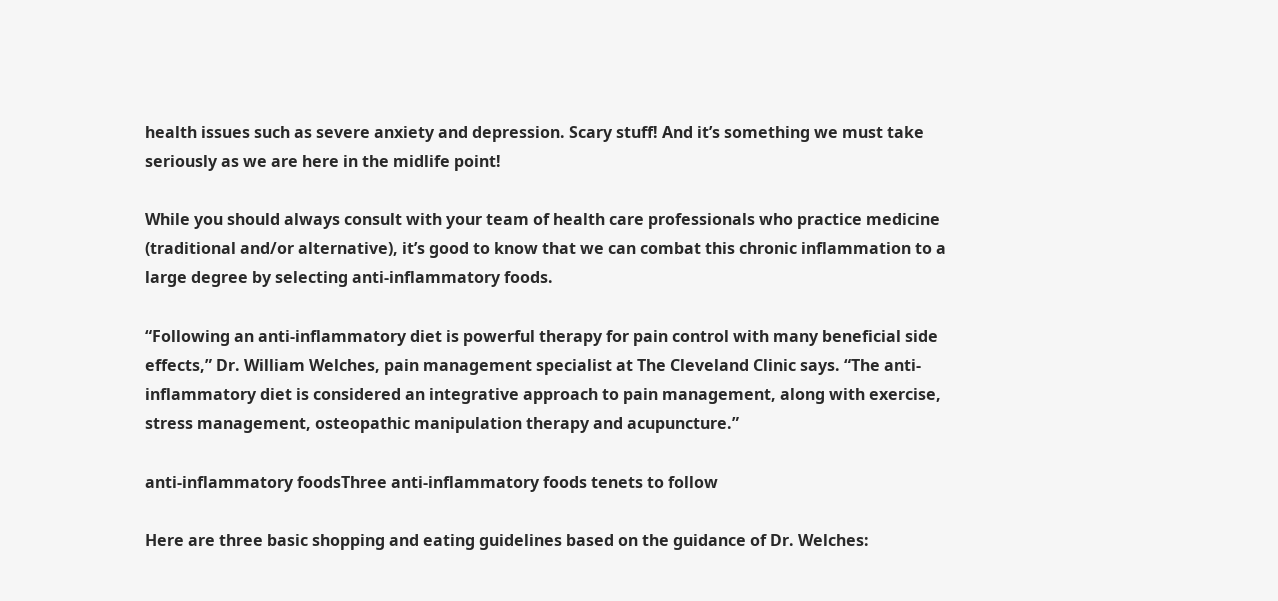health issues such as severe anxiety and depression. Scary stuff! And it’s something we must take seriously as we are here in the midlife point!

While you should always consult with your team of health care professionals who practice medicine (traditional and/or alternative), it’s good to know that we can combat this chronic inflammation to a large degree by selecting anti-inflammatory foods.

“Following an anti-inflammatory diet is powerful therapy for pain control with many beneficial side effects,” Dr. William Welches, pain management specialist at The Cleveland Clinic says. “The anti-inflammatory diet is considered an integrative approach to pain management, along with exercise, stress management, osteopathic manipulation therapy and acupuncture.”

anti-inflammatory foodsThree anti-inflammatory foods tenets to follow

Here are three basic shopping and eating guidelines based on the guidance of Dr. Welches: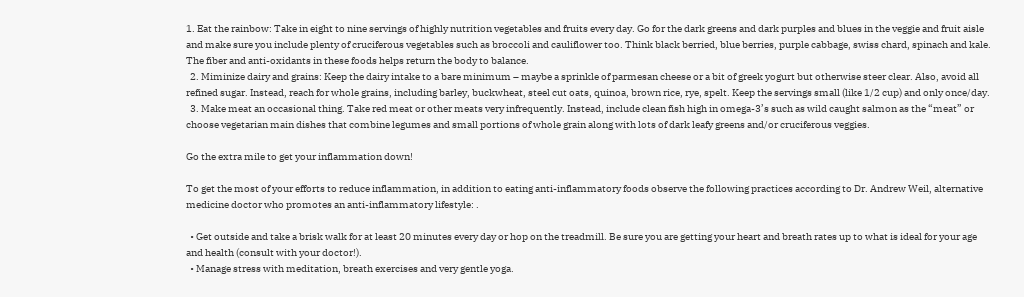1. Eat the rainbow: Take in eight to nine servings of highly nutrition vegetables and fruits every day. Go for the dark greens and dark purples and blues in the veggie and fruit aisle and make sure you include plenty of cruciferous vegetables such as broccoli and cauliflower too. Think black berried, blue berries, purple cabbage, swiss chard, spinach and kale. The fiber and anti-oxidants in these foods helps return the body to balance.
  2. Miminize dairy and grains: Keep the dairy intake to a bare minimum – maybe a sprinkle of parmesan cheese or a bit of greek yogurt but otherwise steer clear. Also, avoid all refined sugar. Instead, reach for whole grains, including barley, buckwheat, steel cut oats, quinoa, brown rice, rye, spelt. Keep the servings small (like 1/2 cup) and only once/day.
  3. Make meat an occasional thing. Take red meat or other meats very infrequently. Instead, include clean fish high in omega-3’s such as wild caught salmon as the “meat” or choose vegetarian main dishes that combine legumes and small portions of whole grain along with lots of dark leafy greens and/or cruciferous veggies.

Go the extra mile to get your inflammation down!

To get the most of your efforts to reduce inflammation, in addition to eating anti-inflammatory foods observe the following practices according to Dr. Andrew Weil, alternative medicine doctor who promotes an anti-inflammatory lifestyle: .

  • Get outside and take a brisk walk for at least 20 minutes every day or hop on the treadmill. Be sure you are getting your heart and breath rates up to what is ideal for your age and health (consult with your doctor!).
  • Manage stress with meditation, breath exercises and very gentle yoga.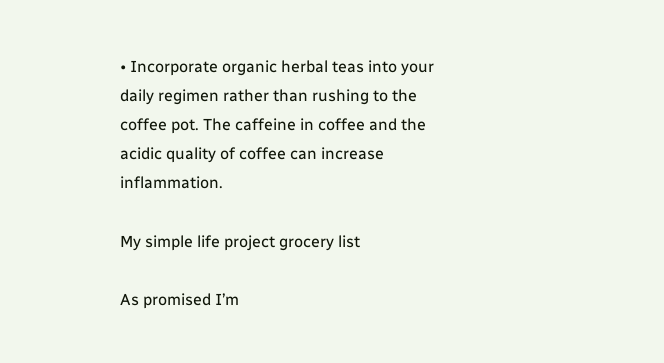• Incorporate organic herbal teas into your daily regimen rather than rushing to the coffee pot. The caffeine in coffee and the acidic quality of coffee can increase inflammation.

My simple life project grocery list

As promised I’m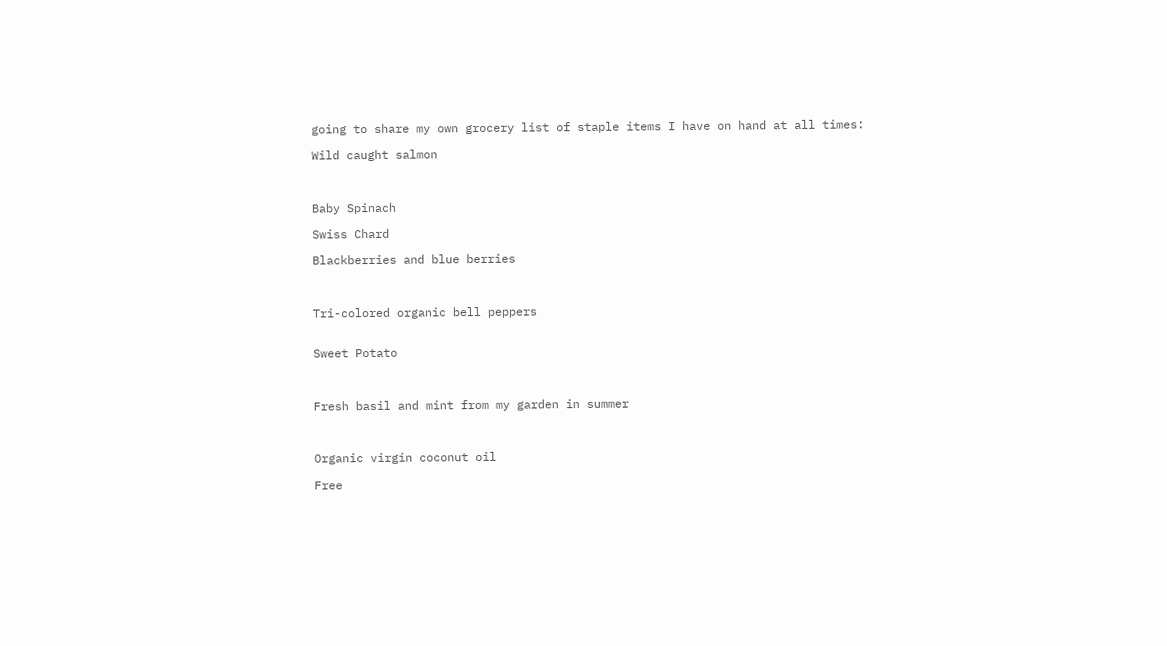going to share my own grocery list of staple items I have on hand at all times:

Wild caught salmon



Baby Spinach

Swiss Chard

Blackberries and blue berries



Tri-colored organic bell peppers


Sweet Potato



Fresh basil and mint from my garden in summer



Organic virgin coconut oil

Free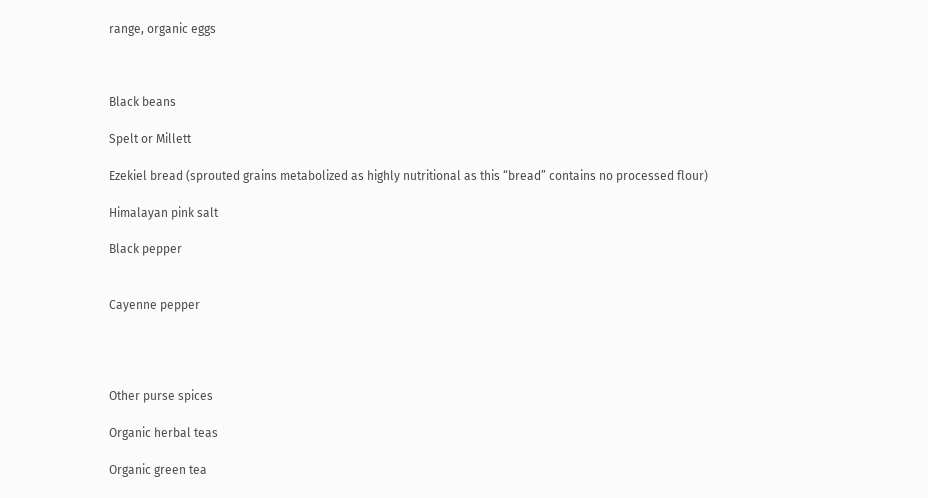range, organic eggs



Black beans

Spelt or Millett

Ezekiel bread (sprouted grains metabolized as highly nutritional as this “bread” contains no processed flour)

Himalayan pink salt

Black pepper


Cayenne pepper




Other purse spices

Organic herbal teas

Organic green tea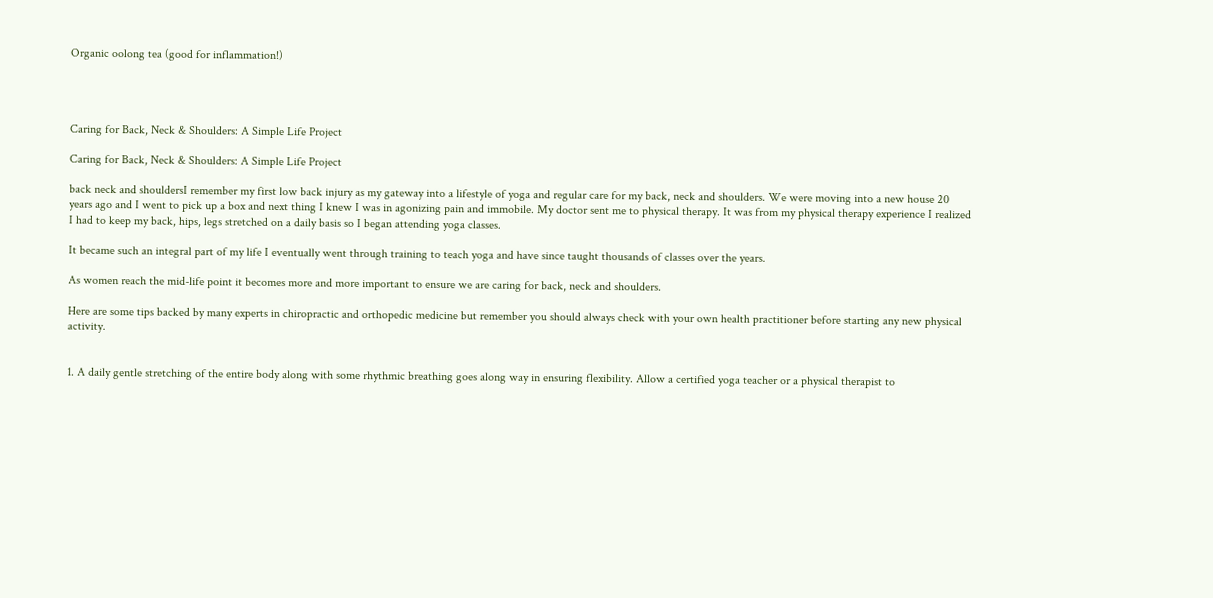Organic oolong tea (good for inflammation!)




Caring for Back, Neck & Shoulders: A Simple Life Project

Caring for Back, Neck & Shoulders: A Simple Life Project

back neck and shouldersI remember my first low back injury as my gateway into a lifestyle of yoga and regular care for my back, neck and shoulders. We were moving into a new house 20 years ago and I went to pick up a box and next thing I knew I was in agonizing pain and immobile. My doctor sent me to physical therapy. It was from my physical therapy experience I realized I had to keep my back, hips, legs stretched on a daily basis so I began attending yoga classes.

It became such an integral part of my life I eventually went through training to teach yoga and have since taught thousands of classes over the years.

As women reach the mid-life point it becomes more and more important to ensure we are caring for back, neck and shoulders.

Here are some tips backed by many experts in chiropractic and orthopedic medicine but remember you should always check with your own health practitioner before starting any new physical activity.


1. A daily gentle stretching of the entire body along with some rhythmic breathing goes along way in ensuring flexibility. Allow a certified yoga teacher or a physical therapist to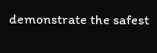demonstrate the safest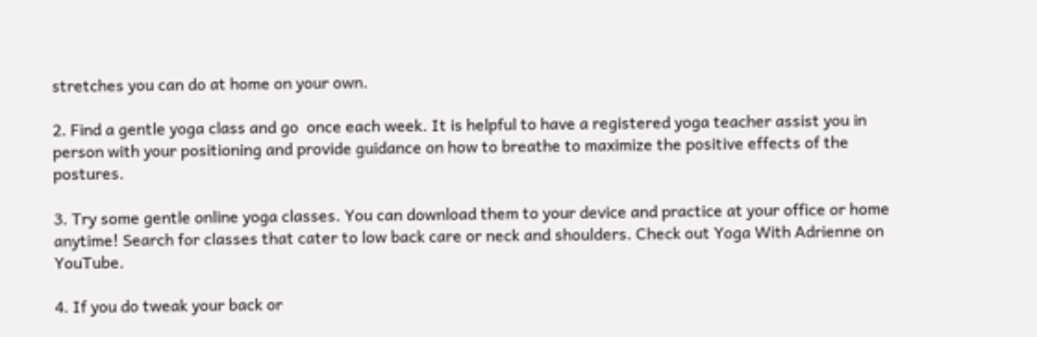stretches you can do at home on your own.

2. Find a gentle yoga class and go  once each week. It is helpful to have a registered yoga teacher assist you in person with your positioning and provide guidance on how to breathe to maximize the positive effects of the postures.

3. Try some gentle online yoga classes. You can download them to your device and practice at your office or home anytime! Search for classes that cater to low back care or neck and shoulders. Check out Yoga With Adrienne on YouTube.

4. If you do tweak your back or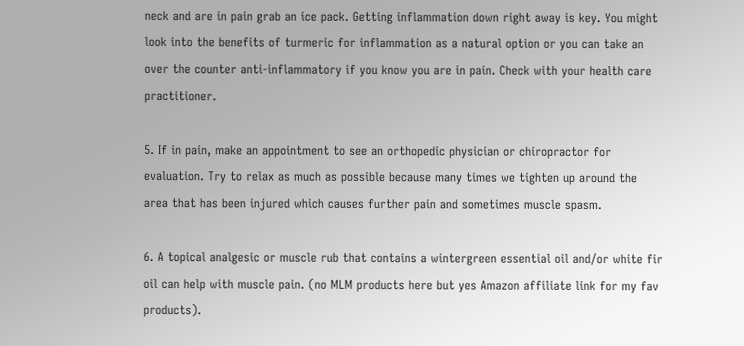neck and are in pain grab an ice pack. Getting inflammation down right away is key. You might look into the benefits of turmeric for inflammation as a natural option or you can take an over the counter anti-inflammatory if you know you are in pain. Check with your health care practitioner.

5. If in pain, make an appointment to see an orthopedic physician or chiropractor for evaluation. Try to relax as much as possible because many times we tighten up around the area that has been injured which causes further pain and sometimes muscle spasm.

6. A topical analgesic or muscle rub that contains a wintergreen essential oil and/or white fir oil can help with muscle pain. (no MLM products here but yes Amazon affiliate link for my fav products).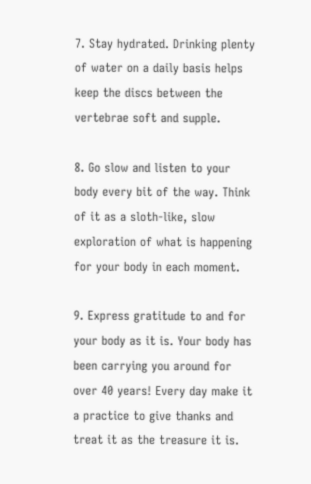7. Stay hydrated. Drinking plenty of water on a daily basis helps keep the discs between the vertebrae soft and supple.

8. Go slow and listen to your body every bit of the way. Think of it as a sloth-like, slow exploration of what is happening for your body in each moment.

9. Express gratitude to and for your body as it is. Your body has been carrying you around for over 40 years! Every day make it a practice to give thanks and treat it as the treasure it is.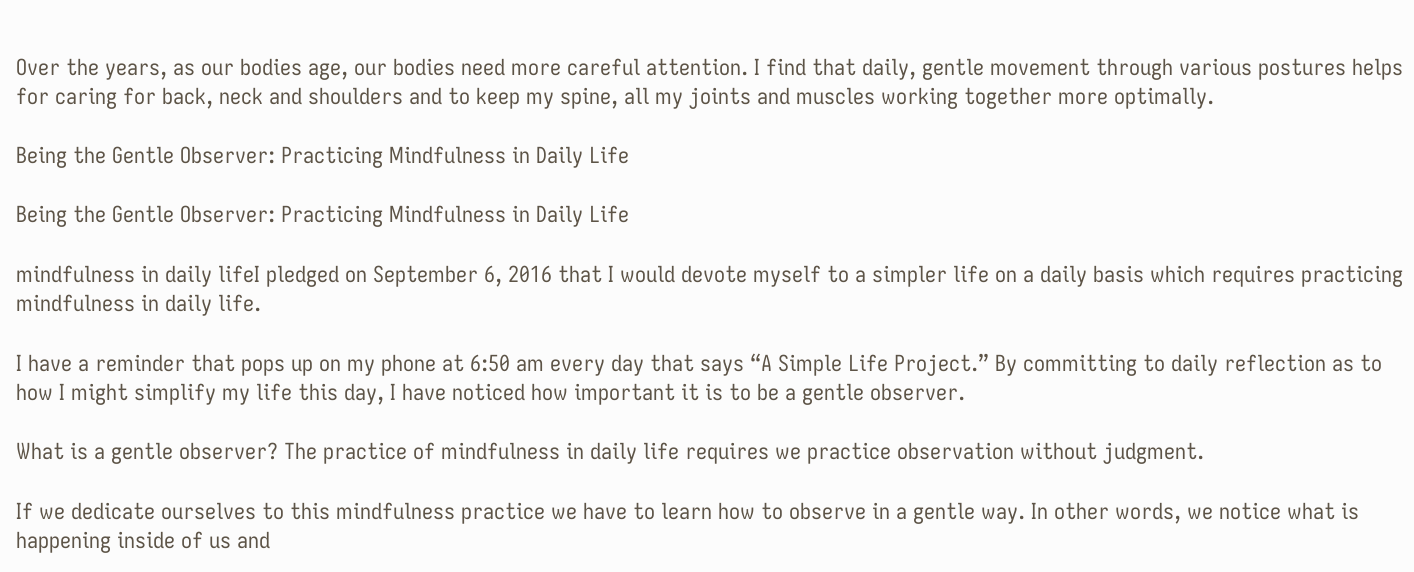Over the years, as our bodies age, our bodies need more careful attention. I find that daily, gentle movement through various postures helps for caring for back, neck and shoulders and to keep my spine, all my joints and muscles working together more optimally.

Being the Gentle Observer: Practicing Mindfulness in Daily Life

Being the Gentle Observer: Practicing Mindfulness in Daily Life

mindfulness in daily lifeI pledged on September 6, 2016 that I would devote myself to a simpler life on a daily basis which requires practicing mindfulness in daily life.

I have a reminder that pops up on my phone at 6:50 am every day that says “A Simple Life Project.” By committing to daily reflection as to how I might simplify my life this day, I have noticed how important it is to be a gentle observer.

What is a gentle observer? The practice of mindfulness in daily life requires we practice observation without judgment.

If we dedicate ourselves to this mindfulness practice we have to learn how to observe in a gentle way. In other words, we notice what is happening inside of us and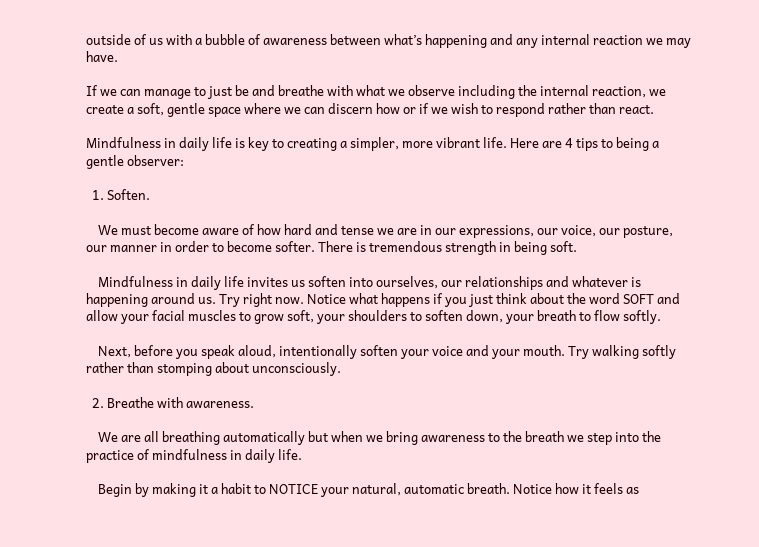outside of us with a bubble of awareness between what’s happening and any internal reaction we may have.

If we can manage to just be and breathe with what we observe including the internal reaction, we create a soft, gentle space where we can discern how or if we wish to respond rather than react.

Mindfulness in daily life is key to creating a simpler, more vibrant life. Here are 4 tips to being a gentle observer:

  1. Soften.

    We must become aware of how hard and tense we are in our expressions, our voice, our posture, our manner in order to become softer. There is tremendous strength in being soft.

    Mindfulness in daily life invites us soften into ourselves, our relationships and whatever is happening around us. Try right now. Notice what happens if you just think about the word SOFT and allow your facial muscles to grow soft, your shoulders to soften down, your breath to flow softly.

    Next, before you speak aloud, intentionally soften your voice and your mouth. Try walking softly rather than stomping about unconsciously.

  2. Breathe with awareness.

    We are all breathing automatically but when we bring awareness to the breath we step into the practice of mindfulness in daily life.

    Begin by making it a habit to NOTICE your natural, automatic breath. Notice how it feels as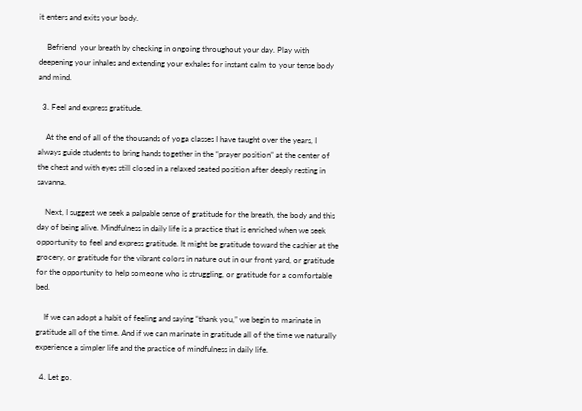it enters and exits your body.

    Befriend  your breath by checking in ongoing throughout your day. Play with deepening your inhales and extending your exhales for instant calm to your tense body and mind.

  3. Feel and express gratitude.

    At the end of all of the thousands of yoga classes I have taught over the years, I always guide students to bring hands together in the “prayer position” at the center of the chest and with eyes still closed in a relaxed seated position after deeply resting in savanna.

    Next, I suggest we seek a palpable sense of gratitude for the breath, the body and this day of being alive. Mindfulness in daily life is a practice that is enriched when we seek opportunity to feel and express gratitude. It might be gratitude toward the cashier at the grocery, or gratitude for the vibrant colors in nature out in our front yard, or gratitude for the opportunity to help someone who is struggling, or gratitude for a comfortable bed.

    If we can adopt a habit of feeling and saying “thank you,” we begin to marinate in gratitude all of the time. And if we can marinate in gratitude all of the time we naturally experience a simpler life and the practice of mindfulness in daily life.

  4. Let go.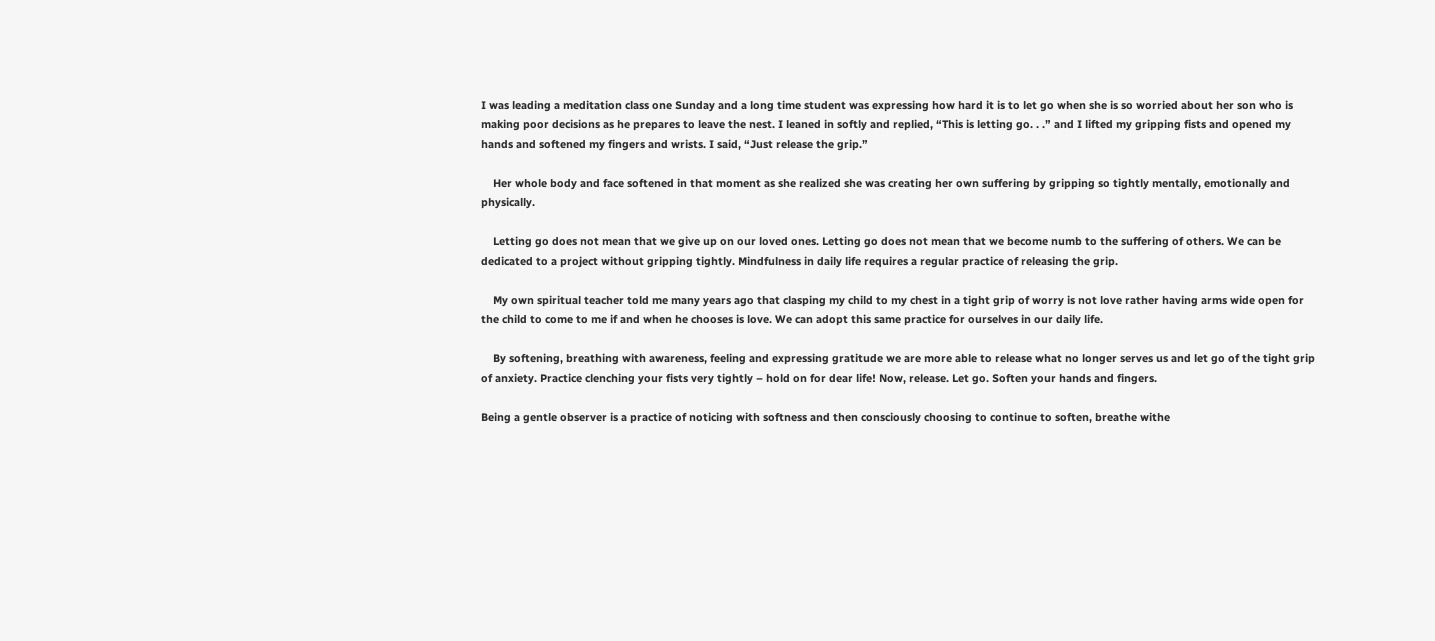I was leading a meditation class one Sunday and a long time student was expressing how hard it is to let go when she is so worried about her son who is making poor decisions as he prepares to leave the nest. I leaned in softly and replied, “This is letting go. . .” and I lifted my gripping fists and opened my hands and softened my fingers and wrists. I said, “Just release the grip.”

    Her whole body and face softened in that moment as she realized she was creating her own suffering by gripping so tightly mentally, emotionally and physically.

    Letting go does not mean that we give up on our loved ones. Letting go does not mean that we become numb to the suffering of others. We can be dedicated to a project without gripping tightly. Mindfulness in daily life requires a regular practice of releasing the grip.

    My own spiritual teacher told me many years ago that clasping my child to my chest in a tight grip of worry is not love rather having arms wide open for the child to come to me if and when he chooses is love. We can adopt this same practice for ourselves in our daily life.

    By softening, breathing with awareness, feeling and expressing gratitude we are more able to release what no longer serves us and let go of the tight grip of anxiety. Practice clenching your fists very tightly – hold on for dear life! Now, release. Let go. Soften your hands and fingers.

Being a gentle observer is a practice of noticing with softness and then consciously choosing to continue to soften, breathe withe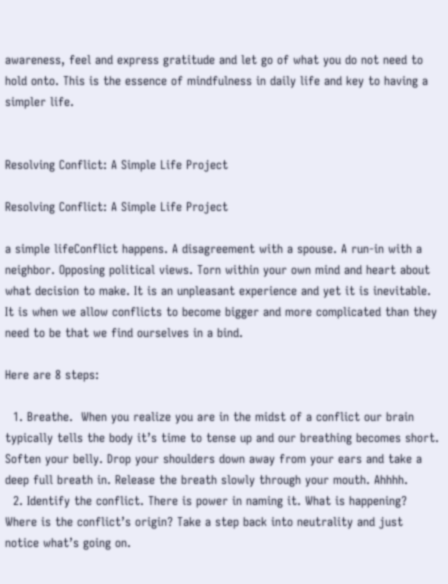awareness, feel and express gratitude and let go of what you do not need to hold onto. This is the essence of mindfulness in daily life and key to having a simpler life.


Resolving Conflict: A Simple Life Project

Resolving Conflict: A Simple Life Project

a simple lifeConflict happens. A disagreement with a spouse. A run-in with a neighbor. Opposing political views. Torn within your own mind and heart about what decision to make. It is an unpleasant experience and yet it is inevitable. It is when we allow conflicts to become bigger and more complicated than they need to be that we find ourselves in a bind.

Here are 8 steps:

  1. Breathe.  When you realize you are in the midst of a conflict our brain typically tells the body it’s time to tense up and our breathing becomes short. Soften your belly. Drop your shoulders down away from your ears and take a deep full breath in. Release the breath slowly through your mouth. Ahhhh.
  2. Identify the conflict. There is power in naming it. What is happening? Where is the conflict’s origin? Take a step back into neutrality and just notice what’s going on.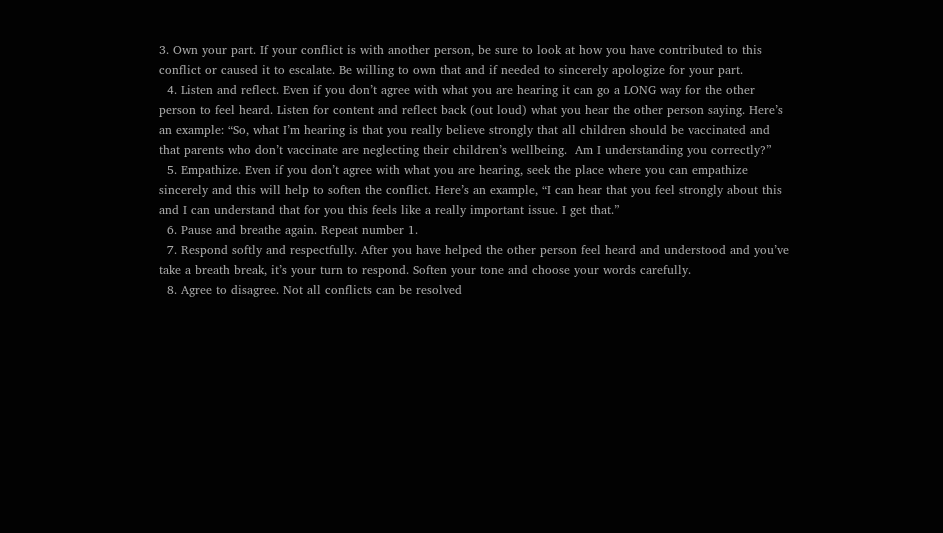3. Own your part. If your conflict is with another person, be sure to look at how you have contributed to this conflict or caused it to escalate. Be willing to own that and if needed to sincerely apologize for your part.
  4. Listen and reflect. Even if you don’t agree with what you are hearing it can go a LONG way for the other person to feel heard. Listen for content and reflect back (out loud) what you hear the other person saying. Here’s an example: “So, what I’m hearing is that you really believe strongly that all children should be vaccinated and that parents who don’t vaccinate are neglecting their children’s wellbeing.  Am I understanding you correctly?”
  5. Empathize. Even if you don’t agree with what you are hearing, seek the place where you can empathize sincerely and this will help to soften the conflict. Here’s an example, “I can hear that you feel strongly about this and I can understand that for you this feels like a really important issue. I get that.”
  6. Pause and breathe again. Repeat number 1.
  7. Respond softly and respectfully. After you have helped the other person feel heard and understood and you’ve take a breath break, it’s your turn to respond. Soften your tone and choose your words carefully.
  8. Agree to disagree. Not all conflicts can be resolved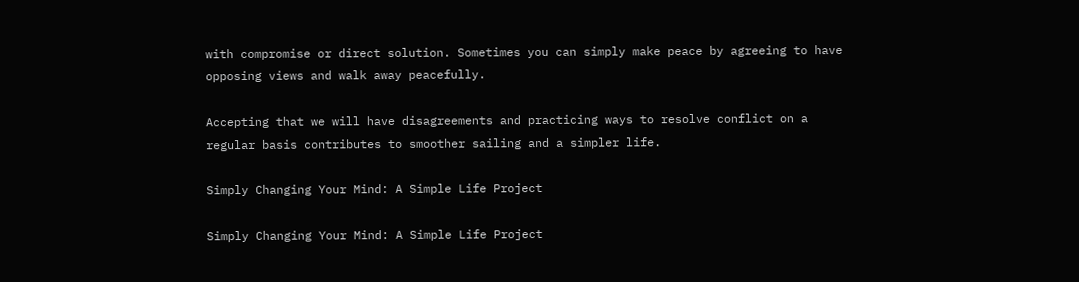with compromise or direct solution. Sometimes you can simply make peace by agreeing to have opposing views and walk away peacefully.

Accepting that we will have disagreements and practicing ways to resolve conflict on a regular basis contributes to smoother sailing and a simpler life.

Simply Changing Your Mind: A Simple Life Project

Simply Changing Your Mind: A Simple Life Project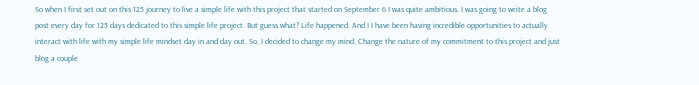So when I first set out on this 125 journey to live a simple life with this project that started on September 6 I was quite ambitious. I was going to write a blog post every day for 125 days dedicated to this simple life project. But guess what? Life happened. And I I have been having incredible opportunities to actually interact with life with my simple life mindset day in and day out. So, I decided to change my mind. Change the nature of my commitment to this project and just blog a couple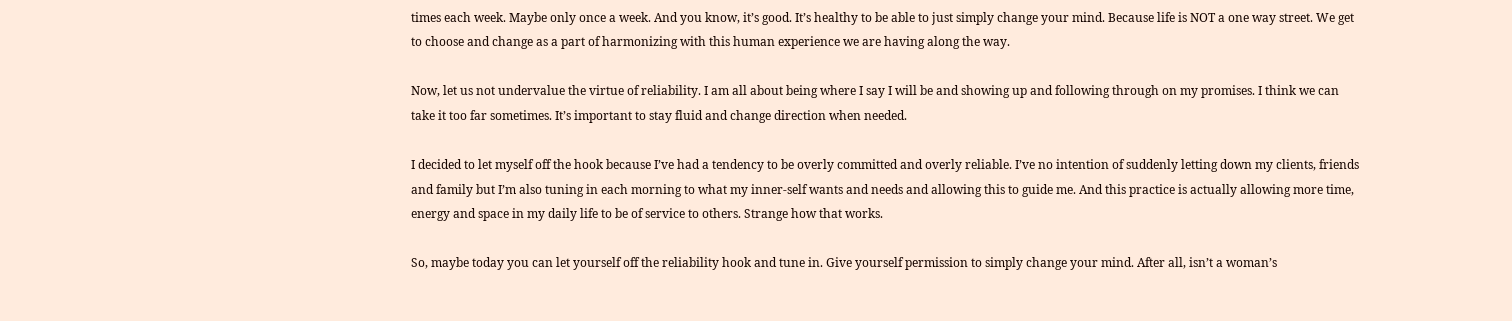times each week. Maybe only once a week. And you know, it’s good. It’s healthy to be able to just simply change your mind. Because life is NOT a one way street. We get to choose and change as a part of harmonizing with this human experience we are having along the way.

Now, let us not undervalue the virtue of reliability. I am all about being where I say I will be and showing up and following through on my promises. I think we can take it too far sometimes. It’s important to stay fluid and change direction when needed.

I decided to let myself off the hook because I’ve had a tendency to be overly committed and overly reliable. I’ve no intention of suddenly letting down my clients, friends and family but I’m also tuning in each morning to what my inner-self wants and needs and allowing this to guide me. And this practice is actually allowing more time, energy and space in my daily life to be of service to others. Strange how that works.

So, maybe today you can let yourself off the reliability hook and tune in. Give yourself permission to simply change your mind. After all, isn’t a woman’s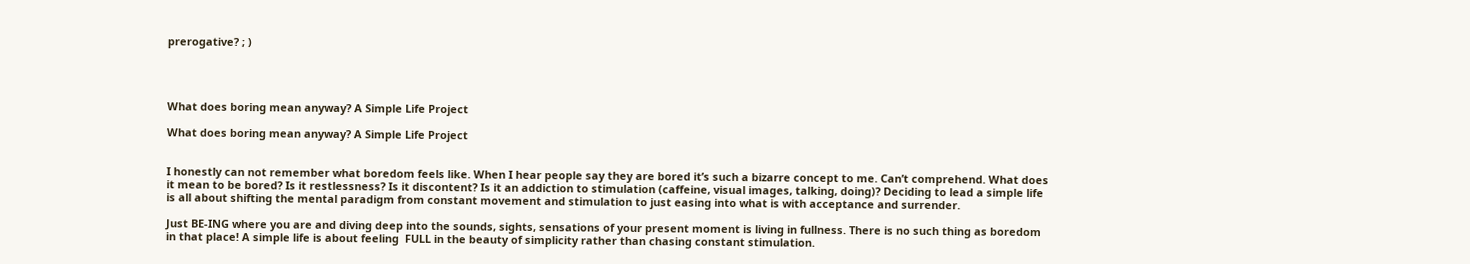prerogative? ; )




What does boring mean anyway? A Simple Life Project

What does boring mean anyway? A Simple Life Project


I honestly can not remember what boredom feels like. When I hear people say they are bored it’s such a bizarre concept to me. Can’t comprehend. What does it mean to be bored? Is it restlessness? Is it discontent? Is it an addiction to stimulation (caffeine, visual images, talking, doing)? Deciding to lead a simple life is all about shifting the mental paradigm from constant movement and stimulation to just easing into what is with acceptance and surrender.

Just BE-ING where you are and diving deep into the sounds, sights, sensations of your present moment is living in fullness. There is no such thing as boredom in that place! A simple life is about feeling  FULL in the beauty of simplicity rather than chasing constant stimulation.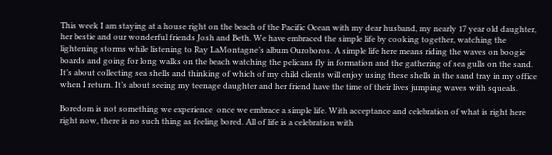This week I am staying at a house right on the beach of the Pacific Ocean with my dear husband, my nearly 17 year old daughter, her bestie and our wonderful friends Josh and Beth. We have embraced the simple life by cooking together, watching the lightening storms while listening to Ray LaMontagne’s album Ouroboros. A simple life here means riding the waves on boogie boards and going for long walks on the beach watching the pelicans fly in formation and the gathering of sea gulls on the sand. It’s about collecting sea shells and thinking of which of my child clients will enjoy using these shells in the sand tray in my office when I return. It’s about seeing my teenage daughter and her friend have the time of their lives jumping waves with squeals.

Boredom is not something we experience  once we embrace a simple life. With acceptance and celebration of what is right here right now, there is no such thing as feeling bored. All of life is a celebration with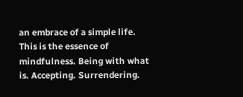an embrace of a simple life. This is the essence of mindfulness. Being with what is. Accepting. Surrendering.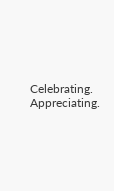Celebrating. Appreciating.